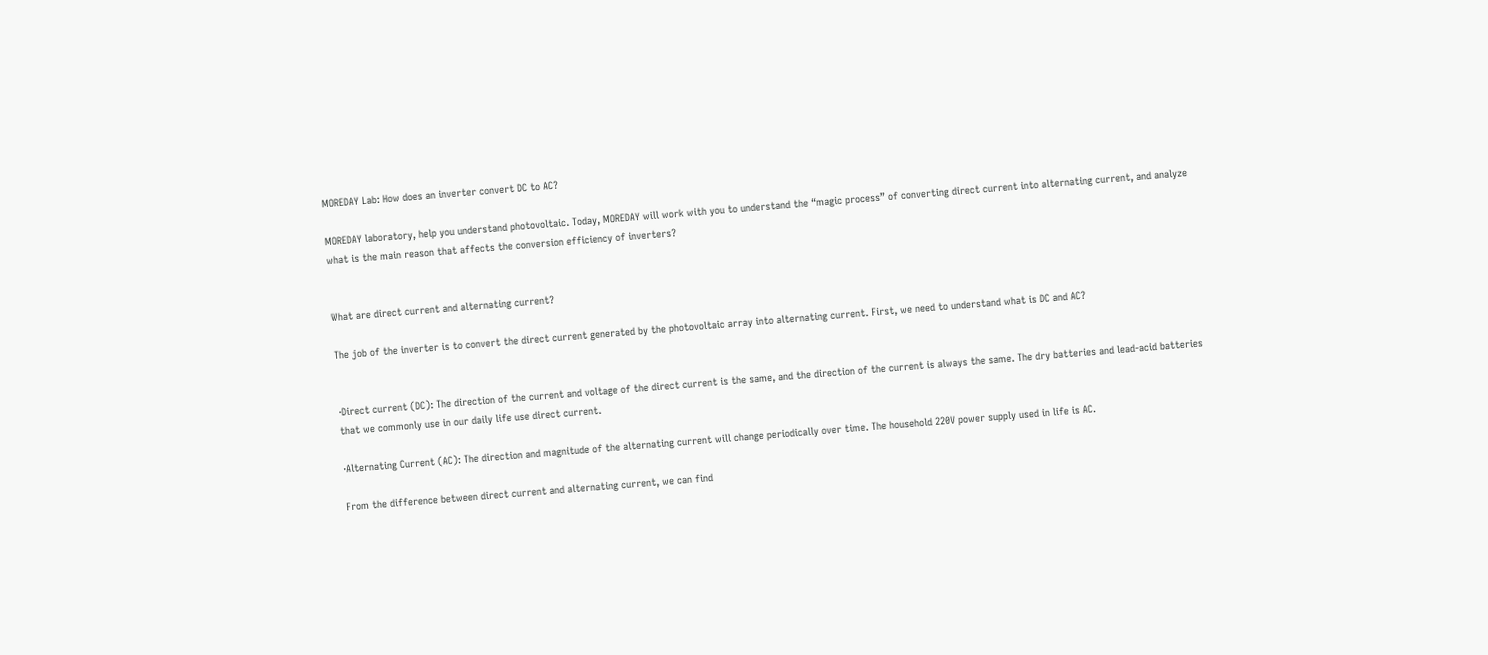MOREDAY Lab: How does an inverter convert DC to AC?

MOREDAY laboratory, help you understand photovoltaic. Today, MOREDAY will work with you to understand the “magic process” of converting direct current into alternating current, and analyze what is the main reason that affects the conversion efficiency of inverters?


What are direct current and alternating current?

The job of the inverter is to convert the direct current generated by the photovoltaic array into alternating current. First, we need to understand what is DC and AC?


·Direct current (DC): The direction of the current and voltage of the direct current is the same, and the direction of the current is always the same. The dry batteries and lead-acid batteries that we commonly use in our daily life use direct current.

·Alternating Current (AC): The direction and magnitude of the alternating current will change periodically over time. The household 220V power supply used in life is AC.

From the difference between direct current and alternating current, we can find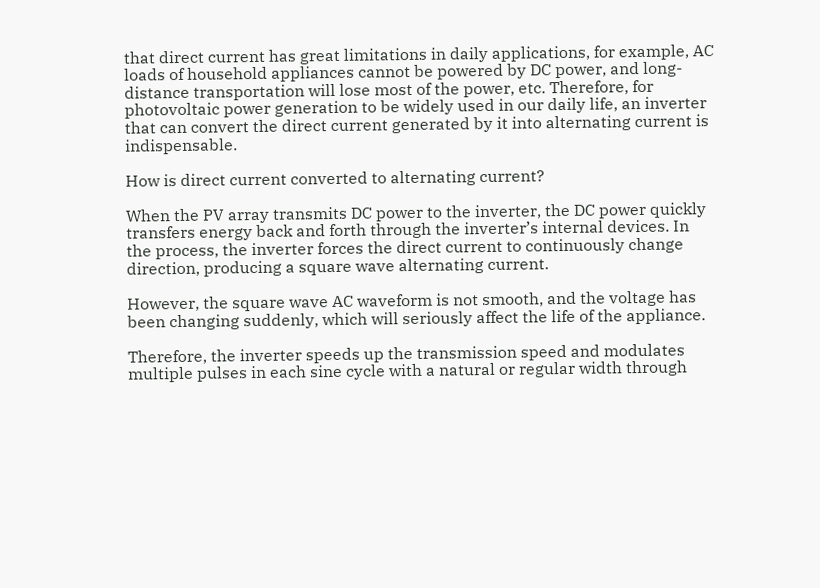that direct current has great limitations in daily applications, for example, AC loads of household appliances cannot be powered by DC power, and long-distance transportation will lose most of the power, etc. Therefore, for photovoltaic power generation to be widely used in our daily life, an inverter that can convert the direct current generated by it into alternating current is indispensable.

How is direct current converted to alternating current?

When the PV array transmits DC power to the inverter, the DC power quickly transfers energy back and forth through the inverter’s internal devices. In the process, the inverter forces the direct current to continuously change direction, producing a square wave alternating current.

However, the square wave AC waveform is not smooth, and the voltage has been changing suddenly, which will seriously affect the life of the appliance.

Therefore, the inverter speeds up the transmission speed and modulates multiple pulses in each sine cycle with a natural or regular width through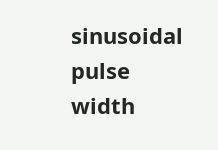sinusoidal pulse width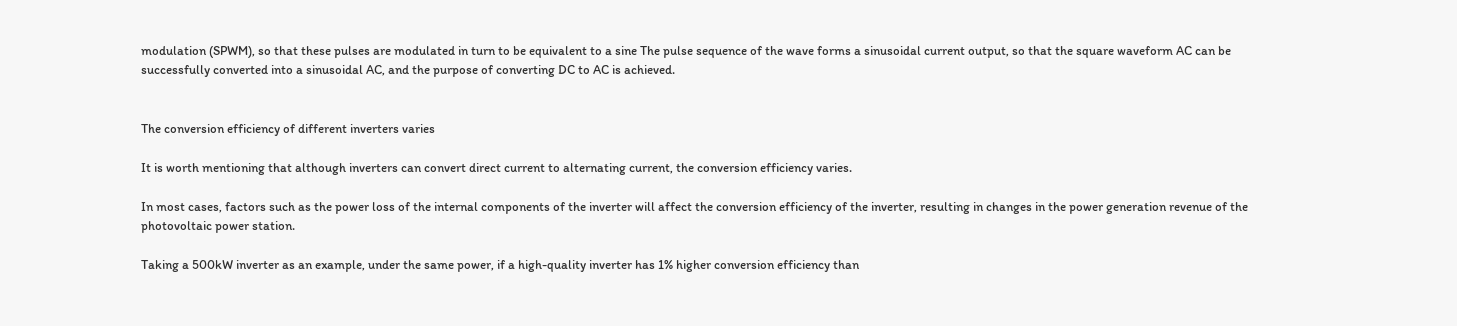modulation (SPWM), so that these pulses are modulated in turn to be equivalent to a sine The pulse sequence of the wave forms a sinusoidal current output, so that the square waveform AC can be successfully converted into a sinusoidal AC, and the purpose of converting DC to AC is achieved.


The conversion efficiency of different inverters varies

It is worth mentioning that although inverters can convert direct current to alternating current, the conversion efficiency varies.

In most cases, factors such as the power loss of the internal components of the inverter will affect the conversion efficiency of the inverter, resulting in changes in the power generation revenue of the photovoltaic power station.

Taking a 500kW inverter as an example, under the same power, if a high-quality inverter has 1% higher conversion efficiency than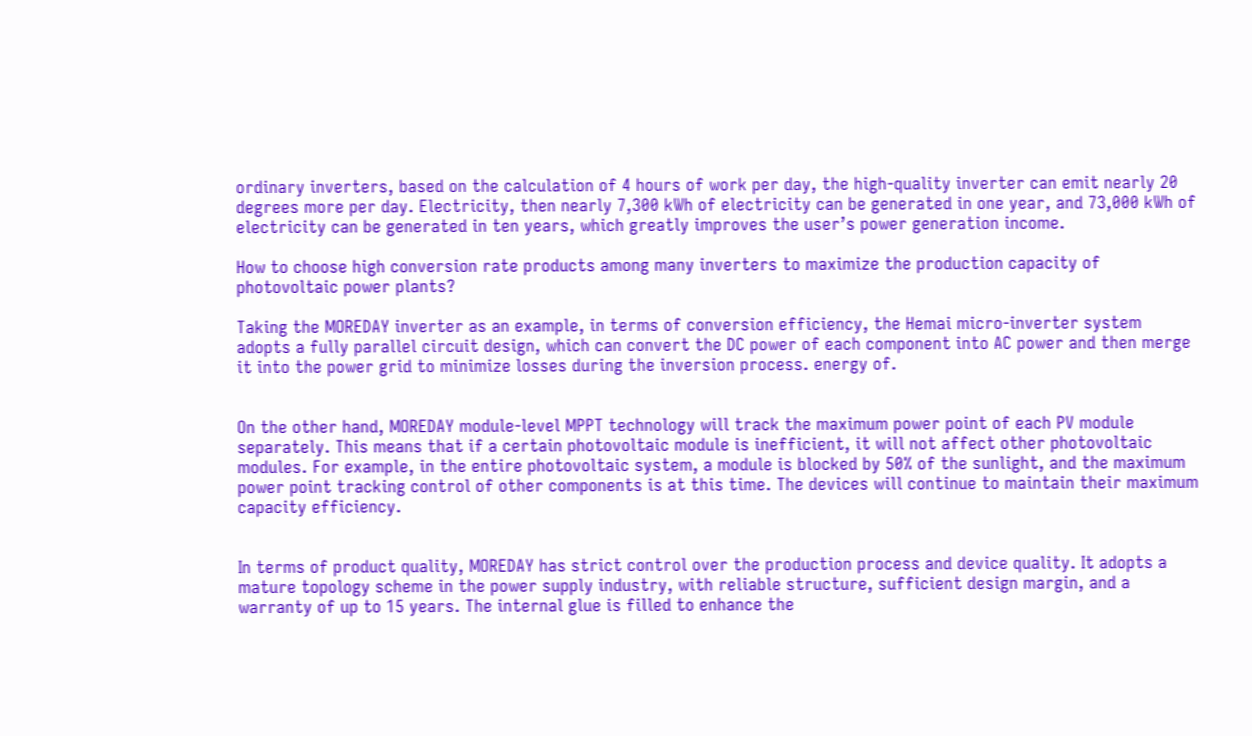ordinary inverters, based on the calculation of 4 hours of work per day, the high-quality inverter can emit nearly 20 degrees more per day. Electricity, then nearly 7,300 kWh of electricity can be generated in one year, and 73,000 kWh of electricity can be generated in ten years, which greatly improves the user’s power generation income.

How to choose high conversion rate products among many inverters to maximize the production capacity of photovoltaic power plants?

Taking the MOREDAY inverter as an example, in terms of conversion efficiency, the Hemai micro-inverter system adopts a fully parallel circuit design, which can convert the DC power of each component into AC power and then merge it into the power grid to minimize losses during the inversion process. energy of.


On the other hand, MOREDAY module-level MPPT technology will track the maximum power point of each PV module separately. This means that if a certain photovoltaic module is inefficient, it will not affect other photovoltaic modules. For example, in the entire photovoltaic system, a module is blocked by 50% of the sunlight, and the maximum power point tracking control of other components is at this time. The devices will continue to maintain their maximum capacity efficiency.


In terms of product quality, MOREDAY has strict control over the production process and device quality. It adopts a mature topology scheme in the power supply industry, with reliable structure, sufficient design margin, and a warranty of up to 15 years. The internal glue is filled to enhance the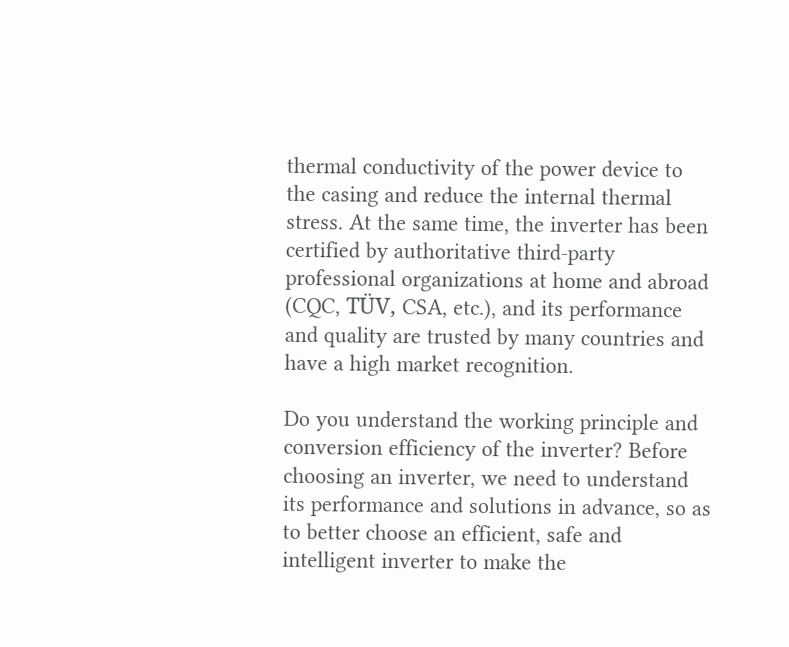thermal conductivity of the power device to the casing and reduce the internal thermal stress. At the same time, the inverter has been certified by authoritative third-party professional organizations at home and abroad (CQC, TÜV, CSA, etc.), and its performance and quality are trusted by many countries and have a high market recognition.

Do you understand the working principle and conversion efficiency of the inverter? Before choosing an inverter, we need to understand its performance and solutions in advance, so as to better choose an efficient, safe and intelligent inverter to make the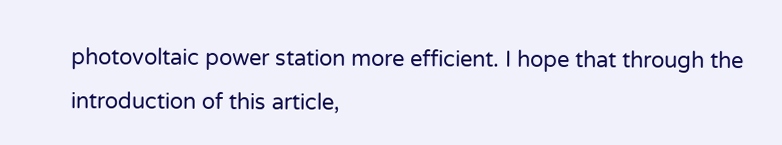photovoltaic power station more efficient. I hope that through the introduction of this article,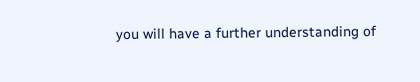you will have a further understanding of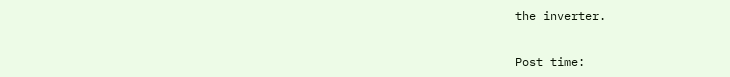the inverter.


Post time: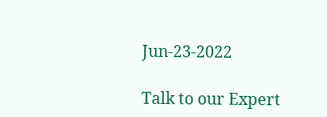Jun-23-2022

Talk to our Expert